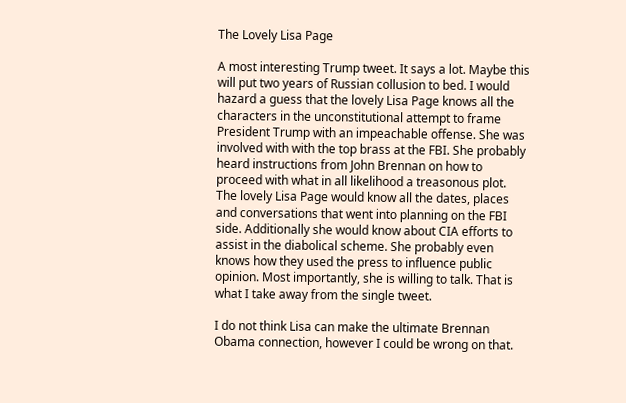The Lovely Lisa Page

A most interesting Trump tweet. It says a lot. Maybe this will put two years of Russian collusion to bed. I would hazard a guess that the lovely Lisa Page knows all the characters in the unconstitutional attempt to frame President Trump with an impeachable offense. She was involved with with the top brass at the FBI. She probably heard instructions from John Brennan on how to proceed with what in all likelihood a treasonous plot. The lovely Lisa Page would know all the dates, places and conversations that went into planning on the FBI side. Additionally she would know about CIA efforts to assist in the diabolical scheme. She probably even knows how they used the press to influence public opinion. Most importantly, she is willing to talk. That is what I take away from the single tweet.

I do not think Lisa can make the ultimate Brennan Obama connection, however I could be wrong on that.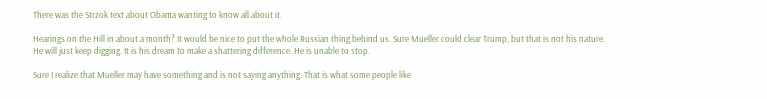There was the Strzok text about Obama wanting to know all about it.

Hearings on the Hill in about a month? It would be nice to put the whole Russian thing behind us. Sure Mueller could clear Trump, but that is not his nature. He will just keep digging. It is his dream to make a shattering difference. He is unable to stop.

Sure I realize that Mueller may have something and is not saying anything. That is what some people like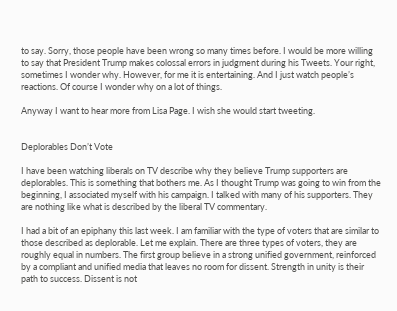to say. Sorry, those people have been wrong so many times before. I would be more willing to say that President Trump makes colossal errors in judgment during his Tweets. Your right, sometimes I wonder why. However, for me it is entertaining. And I just watch people’s reactions. Of course I wonder why on a lot of things.

Anyway I want to hear more from Lisa Page. I wish she would start tweeting.


Deplorables Don’t Vote

I have been watching liberals on TV describe why they believe Trump supporters are deplorables. This is something that bothers me. As I thought Trump was going to win from the beginning, I associated myself with his campaign. I talked with many of his supporters. They are nothing like what is described by the liberal TV commentary.

I had a bit of an epiphany this last week. I am familiar with the type of voters that are similar to those described as deplorable. Let me explain. There are three types of voters, they are roughly equal in numbers. The first group believe in a strong unified government, reinforced by a compliant and unified media that leaves no room for dissent. Strength in unity is their path to success. Dissent is not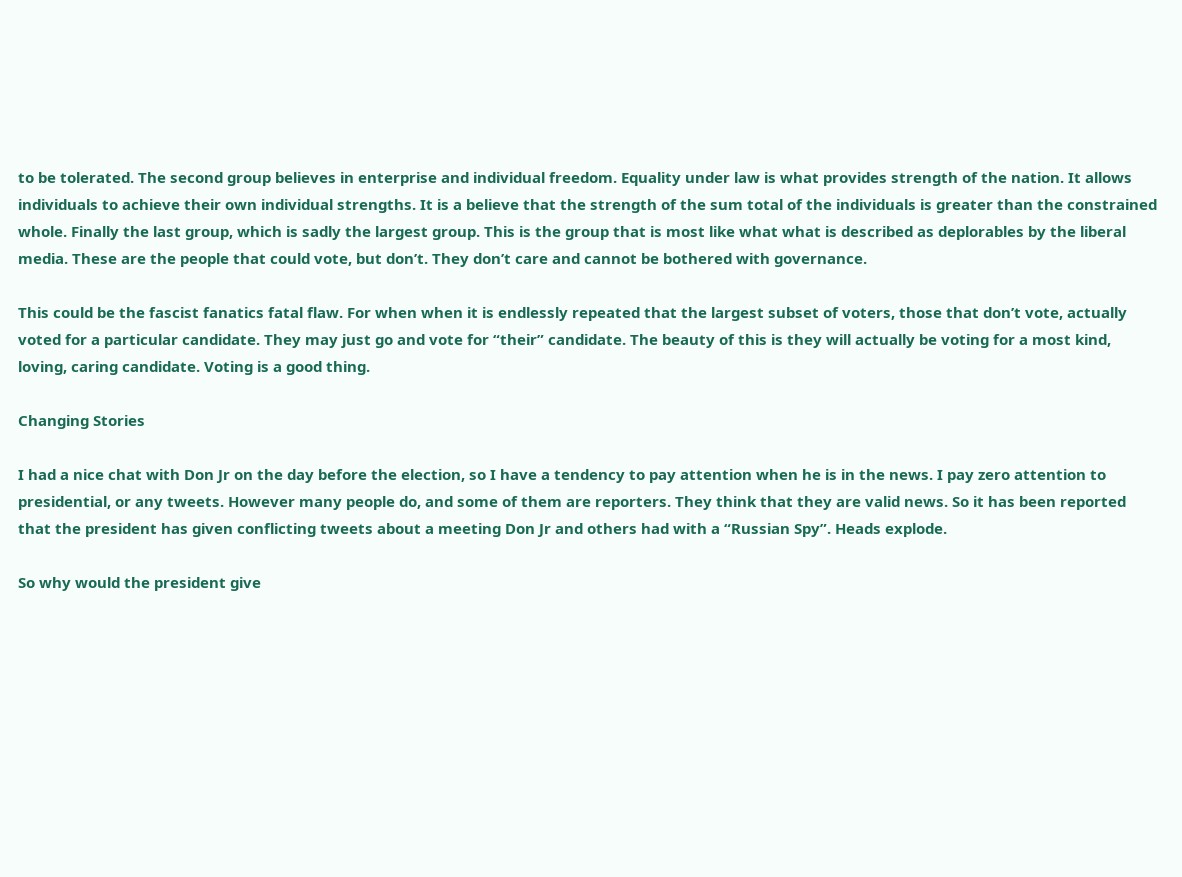to be tolerated. The second group believes in enterprise and individual freedom. Equality under law is what provides strength of the nation. It allows individuals to achieve their own individual strengths. It is a believe that the strength of the sum total of the individuals is greater than the constrained whole. Finally the last group, which is sadly the largest group. This is the group that is most like what what is described as deplorables by the liberal media. These are the people that could vote, but don’t. They don’t care and cannot be bothered with governance.

This could be the fascist fanatics fatal flaw. For when when it is endlessly repeated that the largest subset of voters, those that don’t vote, actually voted for a particular candidate. They may just go and vote for “their” candidate. The beauty of this is they will actually be voting for a most kind, loving, caring candidate. Voting is a good thing.

Changing Stories

I had a nice chat with Don Jr on the day before the election, so I have a tendency to pay attention when he is in the news. I pay zero attention to presidential, or any tweets. However many people do, and some of them are reporters. They think that they are valid news. So it has been reported that the president has given conflicting tweets about a meeting Don Jr and others had with a “Russian Spy”. Heads explode.

So why would the president give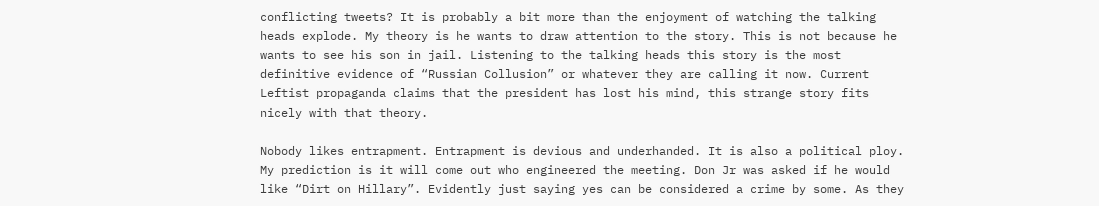conflicting tweets? It is probably a bit more than the enjoyment of watching the talking heads explode. My theory is he wants to draw attention to the story. This is not because he wants to see his son in jail. Listening to the talking heads this story is the most definitive evidence of “Russian Collusion” or whatever they are calling it now. Current Leftist propaganda claims that the president has lost his mind, this strange story fits nicely with that theory.

Nobody likes entrapment. Entrapment is devious and underhanded. It is also a political ploy. My prediction is it will come out who engineered the meeting. Don Jr was asked if he would like “Dirt on Hillary”. Evidently just saying yes can be considered a crime by some. As they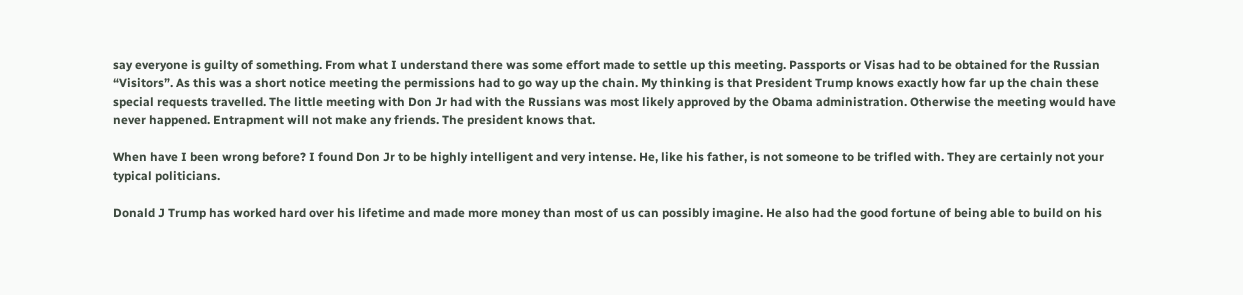say everyone is guilty of something. From what I understand there was some effort made to settle up this meeting. Passports or Visas had to be obtained for the Russian “Visitors”. As this was a short notice meeting the permissions had to go way up the chain. My thinking is that President Trump knows exactly how far up the chain these special requests travelled. The little meeting with Don Jr had with the Russians was most likely approved by the Obama administration. Otherwise the meeting would have never happened. Entrapment will not make any friends. The president knows that.

When have I been wrong before? I found Don Jr to be highly intelligent and very intense. He, like his father, is not someone to be trifled with. They are certainly not your typical politicians.

Donald J Trump has worked hard over his lifetime and made more money than most of us can possibly imagine. He also had the good fortune of being able to build on his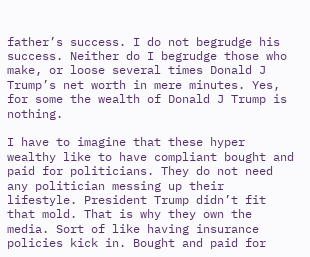father’s success. I do not begrudge his success. Neither do I begrudge those who make, or loose several times Donald J Trump’s net worth in mere minutes. Yes, for some the wealth of Donald J Trump is nothing.

I have to imagine that these hyper wealthy like to have compliant bought and paid for politicians. They do not need any politician messing up their lifestyle. President Trump didn’t fit that mold. That is why they own the media. Sort of like having insurance policies kick in. Bought and paid for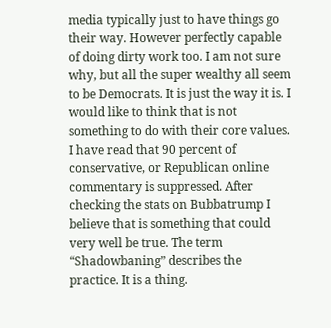media typically just to have things go their way. However perfectly capable of doing dirty work too. I am not sure why, but all the super wealthy all seem to be Democrats. It is just the way it is. I would like to think that is not something to do with their core values. I have read that 90 percent of conservative, or Republican online commentary is suppressed. After checking the stats on Bubbatrump I believe that is something that could very well be true. The term “Shadowbaning” describes the practice. It is a thing.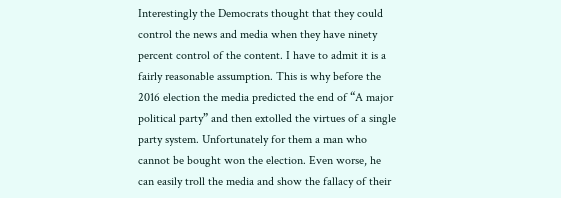Interestingly the Democrats thought that they could control the news and media when they have ninety percent control of the content. I have to admit it is a fairly reasonable assumption. This is why before the 2016 election the media predicted the end of “A major political party” and then extolled the virtues of a single party system. Unfortunately for them a man who cannot be bought won the election. Even worse, he can easily troll the media and show the fallacy of their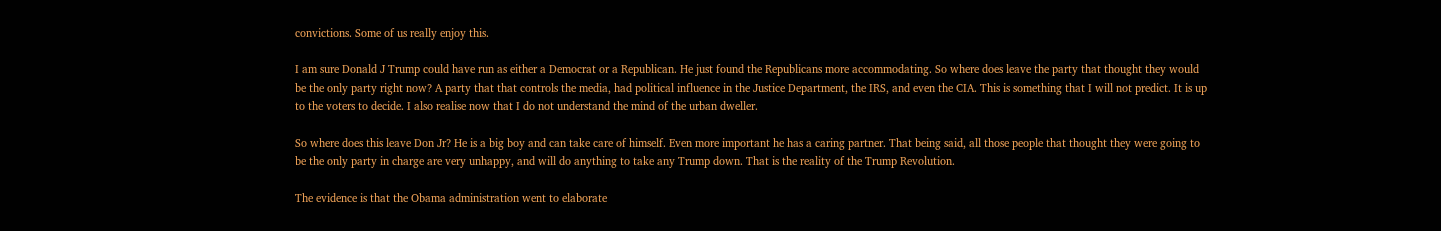convictions. Some of us really enjoy this.

I am sure Donald J Trump could have run as either a Democrat or a Republican. He just found the Republicans more accommodating. So where does leave the party that thought they would be the only party right now? A party that that controls the media, had political influence in the Justice Department, the IRS, and even the CIA. This is something that I will not predict. It is up to the voters to decide. I also realise now that I do not understand the mind of the urban dweller.

So where does this leave Don Jr? He is a big boy and can take care of himself. Even more important he has a caring partner. That being said, all those people that thought they were going to be the only party in charge are very unhappy, and will do anything to take any Trump down. That is the reality of the Trump Revolution.

The evidence is that the Obama administration went to elaborate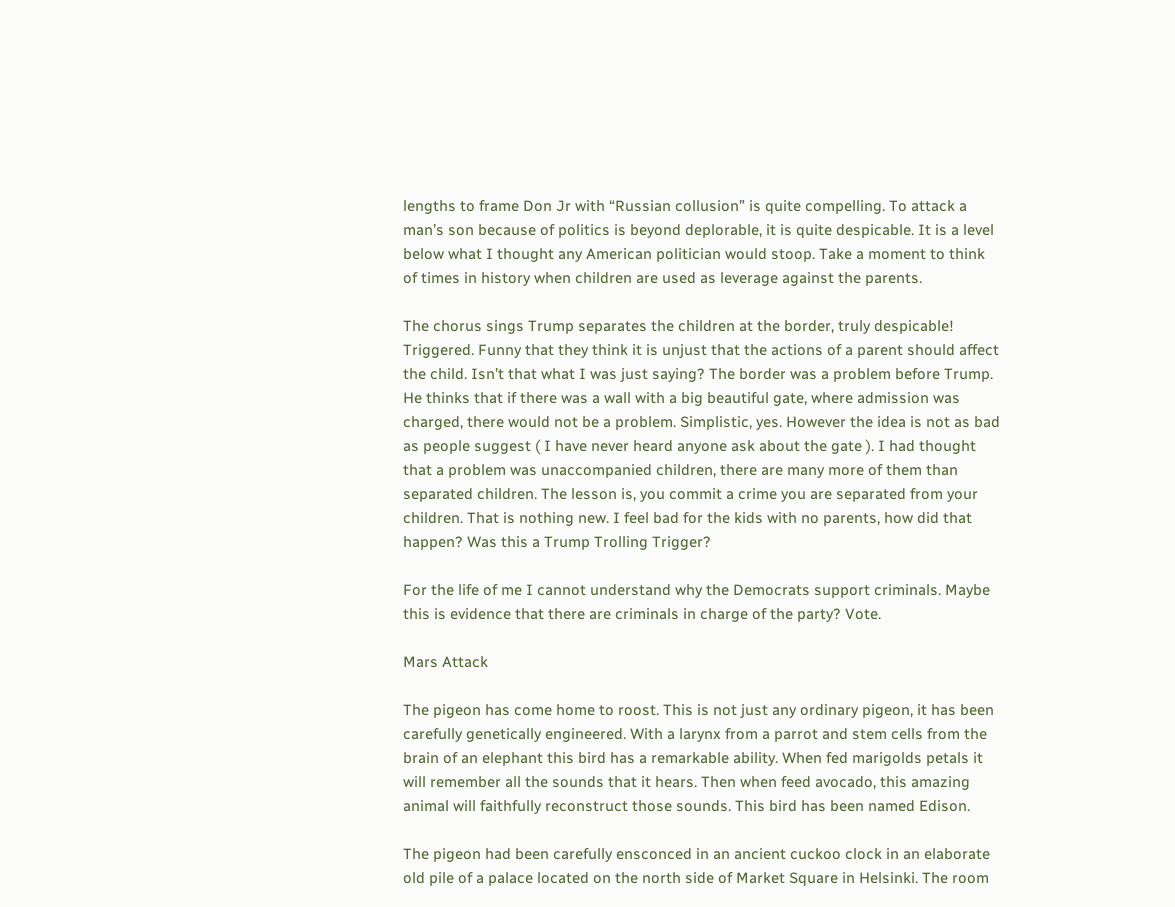lengths to frame Don Jr with “Russian collusion” is quite compelling. To attack a man’s son because of politics is beyond deplorable, it is quite despicable. It is a level below what I thought any American politician would stoop. Take a moment to think of times in history when children are used as leverage against the parents.

The chorus sings Trump separates the children at the border, truly despicable! Triggered. Funny that they think it is unjust that the actions of a parent should affect the child. Isn’t that what I was just saying? The border was a problem before Trump. He thinks that if there was a wall with a big beautiful gate, where admission was charged, there would not be a problem. Simplistic, yes. However the idea is not as bad as people suggest ( I have never heard anyone ask about the gate ). I had thought that a problem was unaccompanied children, there are many more of them than separated children. The lesson is, you commit a crime you are separated from your children. That is nothing new. I feel bad for the kids with no parents, how did that happen? Was this a Trump Trolling Trigger?

For the life of me I cannot understand why the Democrats support criminals. Maybe this is evidence that there are criminals in charge of the party? Vote.

Mars Attack

The pigeon has come home to roost. This is not just any ordinary pigeon, it has been carefully genetically engineered. With a larynx from a parrot and stem cells from the brain of an elephant this bird has a remarkable ability. When fed marigolds petals it will remember all the sounds that it hears. Then when feed avocado, this amazing animal will faithfully reconstruct those sounds. This bird has been named Edison.

The pigeon had been carefully ensconced in an ancient cuckoo clock in an elaborate old pile of a palace located on the north side of Market Square in Helsinki. The room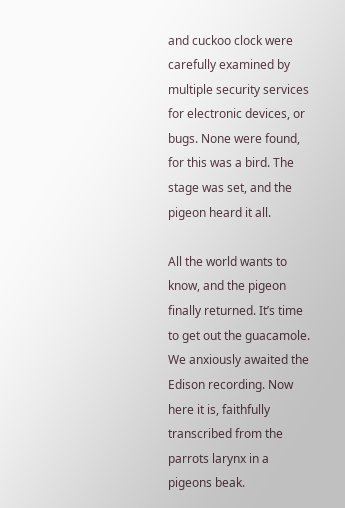and cuckoo clock were carefully examined by multiple security services for electronic devices, or bugs. None were found, for this was a bird. The stage was set, and the pigeon heard it all.

All the world wants to know, and the pigeon finally returned. It’s time to get out the guacamole. We anxiously awaited the Edison recording. Now here it is, faithfully transcribed from the parrots larynx in a pigeons beak.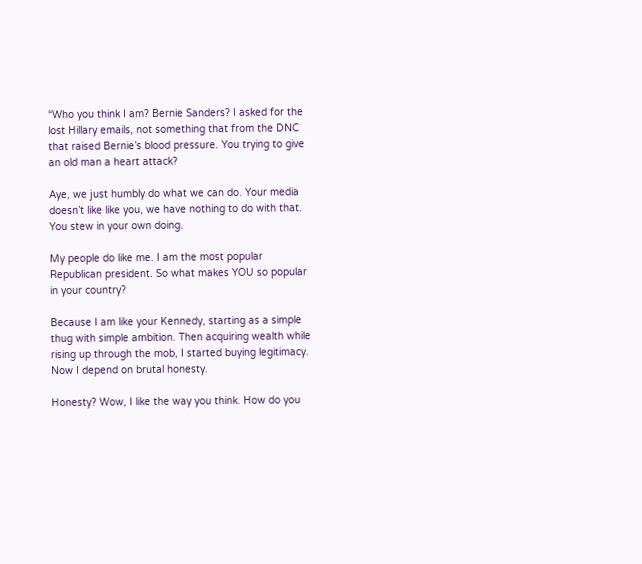“Who you think I am? Bernie Sanders? I asked for the lost Hillary emails, not something that from the DNC that raised Bernie’s blood pressure. You trying to give an old man a heart attack?

Aye, we just humbly do what we can do. Your media doesn’t like like you, we have nothing to do with that. You stew in your own doing.

My people do like me. I am the most popular Republican president. So what makes YOU so popular in your country?

Because I am like your Kennedy, starting as a simple thug with simple ambition. Then acquiring wealth while rising up through the mob, I started buying legitimacy. Now I depend on brutal honesty.

Honesty? Wow, I like the way you think. How do you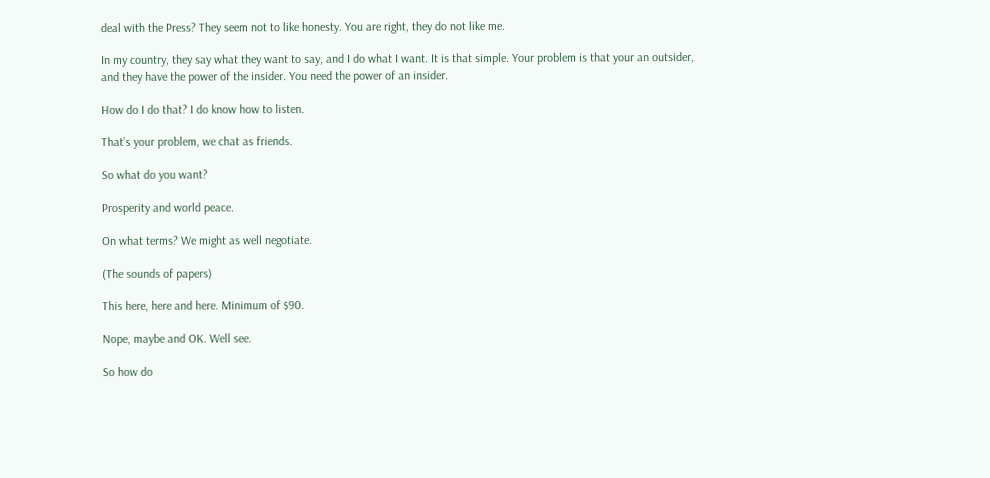deal with the Press? They seem not to like honesty. You are right, they do not like me.

In my country, they say what they want to say, and I do what I want. It is that simple. Your problem is that your an outsider, and they have the power of the insider. You need the power of an insider.

How do I do that? I do know how to listen.

That’s your problem, we chat as friends.

So what do you want?

Prosperity and world peace.

On what terms? We might as well negotiate.

(The sounds of papers)

This here, here and here. Minimum of $90.

Nope, maybe and OK. Well see.

So how do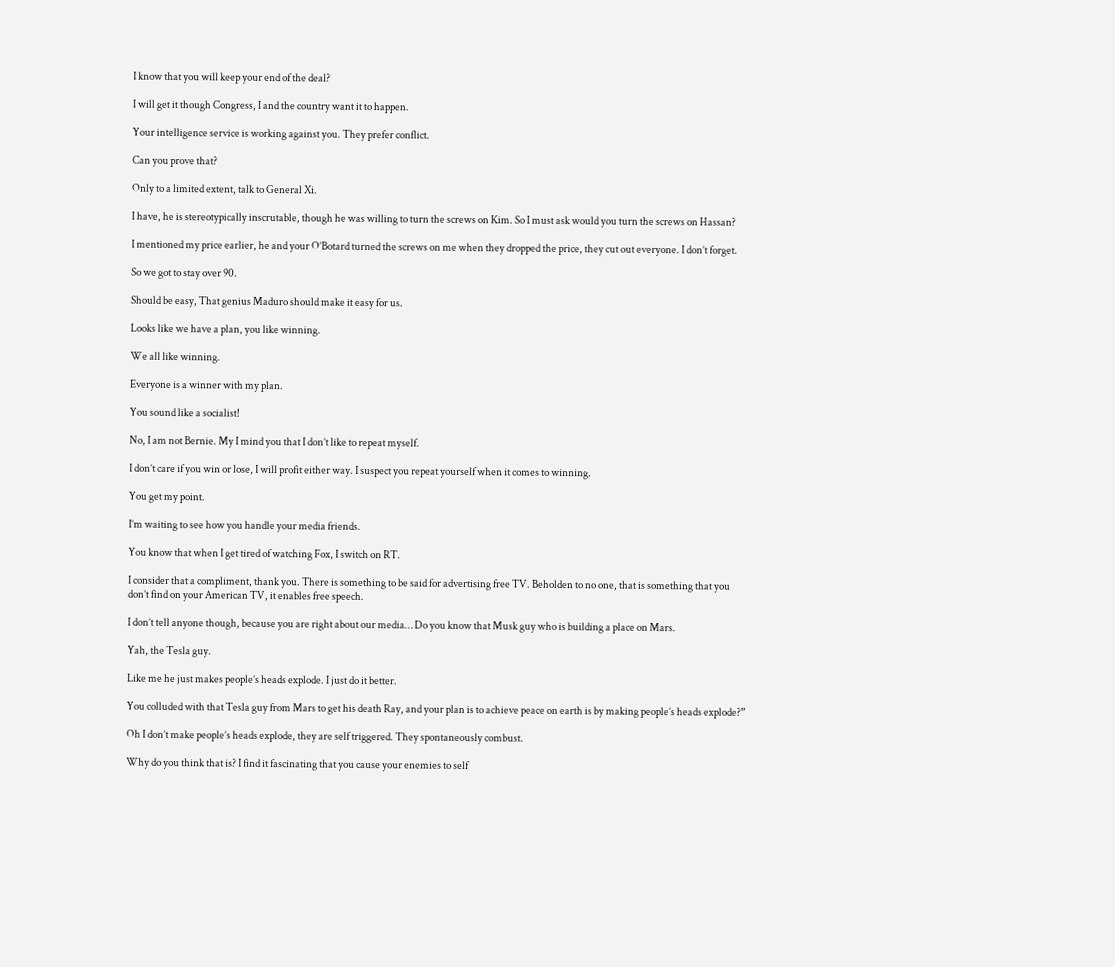I know that you will keep your end of the deal?

I will get it though Congress, I and the country want it to happen.

Your intelligence service is working against you. They prefer conflict.

Can you prove that?

Only to a limited extent, talk to General Xi.

I have, he is stereotypically inscrutable, though he was willing to turn the screws on Kim. So I must ask would you turn the screws on Hassan?

I mentioned my price earlier, he and your O’Botard turned the screws on me when they dropped the price, they cut out everyone. I don’t forget.

So we got to stay over 90.

Should be easy, That genius Maduro should make it easy for us.

Looks like we have a plan, you like winning.

We all like winning.

Everyone is a winner with my plan.

You sound like a socialist!

No, I am not Bernie. My I mind you that I don’t like to repeat myself.

I don’t care if you win or lose, I will profit either way. I suspect you repeat yourself when it comes to winning.

You get my point.

I’m waiting to see how you handle your media friends.

You know that when I get tired of watching Fox, I switch on RT.

I consider that a compliment, thank you. There is something to be said for advertising free TV. Beholden to no one, that is something that you don’t find on your American TV, it enables free speech.

I don’t tell anyone though, because you are right about our media… Do you know that Musk guy who is building a place on Mars.

Yah, the Tesla guy.

Like me he just makes people’s heads explode. I just do it better.

You colluded with that Tesla guy from Mars to get his death Ray, and your plan is to achieve peace on earth is by making people’s heads explode?”

Oh I don’t make people’s heads explode, they are self triggered. They spontaneously combust.

Why do you think that is? I find it fascinating that you cause your enemies to self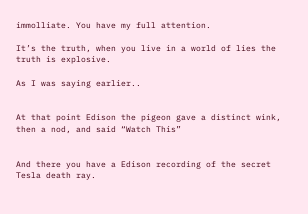immolliate. You have my full attention.

It’s the truth, when you live in a world of lies the truth is explosive.

As I was saying earlier..


At that point Edison the pigeon gave a distinct wink, then a nod, and said “Watch This”


And there you have a Edison recording of the secret Tesla death ray.